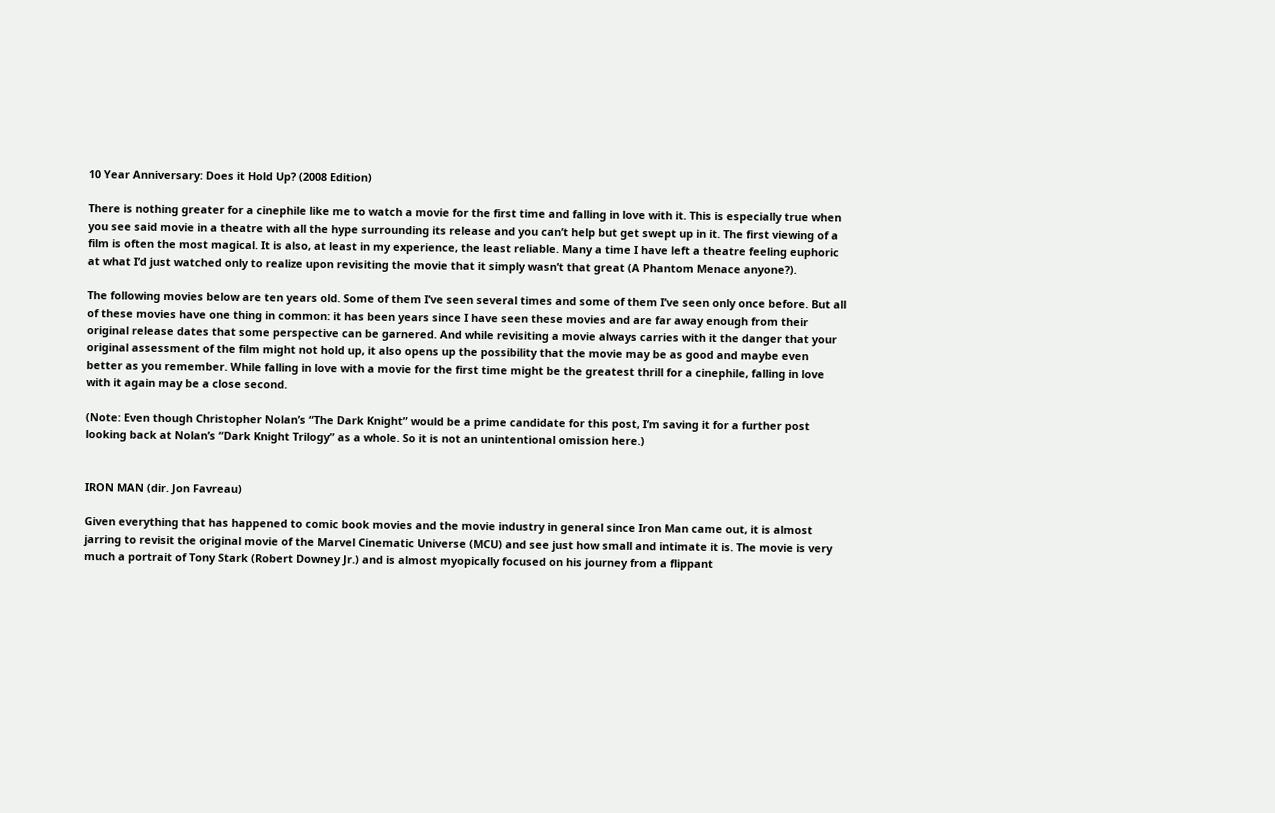10 Year Anniversary: Does it Hold Up? (2008 Edition)

There is nothing greater for a cinephile like me to watch a movie for the first time and falling in love with it. This is especially true when you see said movie in a theatre with all the hype surrounding its release and you can’t help but get swept up in it. The first viewing of a film is often the most magical. It is also, at least in my experience, the least reliable. Many a time I have left a theatre feeling euphoric at what I’d just watched only to realize upon revisiting the movie that it simply wasn’t that great (A Phantom Menace anyone?).

The following movies below are ten years old. Some of them I’ve seen several times and some of them I’ve seen only once before. But all of these movies have one thing in common: it has been years since I have seen these movies and are far away enough from their original release dates that some perspective can be garnered. And while revisiting a movie always carries with it the danger that your original assessment of the film might not hold up, it also opens up the possibility that the movie may be as good and maybe even better as you remember. While falling in love with a movie for the first time might be the greatest thrill for a cinephile, falling in love with it again may be a close second.

(Note: Even though Christopher Nolan’s “The Dark Knight” would be a prime candidate for this post, I’m saving it for a further post looking back at Nolan’s “Dark Knight Trilogy” as a whole. So it is not an unintentional omission here.)


IRON MAN (dir. Jon Favreau)

Given everything that has happened to comic book movies and the movie industry in general since Iron Man came out, it is almost jarring to revisit the original movie of the Marvel Cinematic Universe (MCU) and see just how small and intimate it is. The movie is very much a portrait of Tony Stark (Robert Downey Jr.) and is almost myopically focused on his journey from a flippant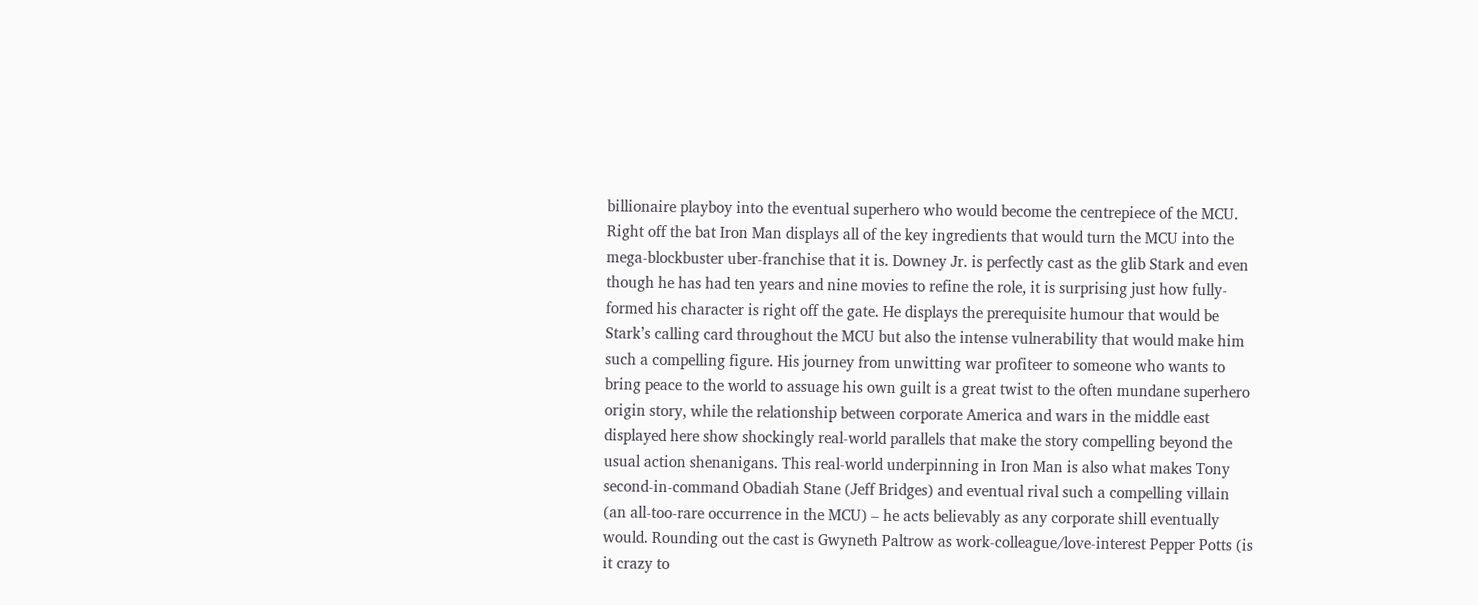billionaire playboy into the eventual superhero who would become the centrepiece of the MCU. Right off the bat Iron Man displays all of the key ingredients that would turn the MCU into the mega-blockbuster uber-franchise that it is. Downey Jr. is perfectly cast as the glib Stark and even though he has had ten years and nine movies to refine the role, it is surprising just how fully-formed his character is right off the gate. He displays the prerequisite humour that would be Stark’s calling card throughout the MCU but also the intense vulnerability that would make him such a compelling figure. His journey from unwitting war profiteer to someone who wants to bring peace to the world to assuage his own guilt is a great twist to the often mundane superhero origin story, while the relationship between corporate America and wars in the middle east displayed here show shockingly real-world parallels that make the story compelling beyond the usual action shenanigans. This real-world underpinning in Iron Man is also what makes Tony second-in-command Obadiah Stane (Jeff Bridges) and eventual rival such a compelling villain (an all-too-rare occurrence in the MCU) – he acts believably as any corporate shill eventually would. Rounding out the cast is Gwyneth Paltrow as work-colleague/love-interest Pepper Potts (is it crazy to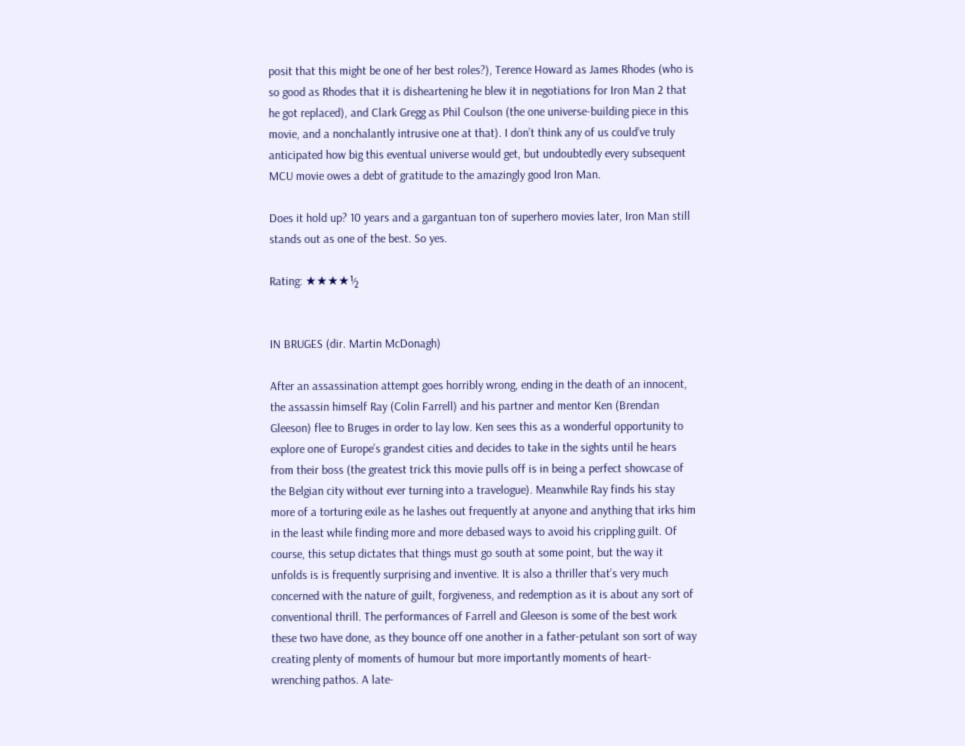posit that this might be one of her best roles?), Terence Howard as James Rhodes (who is so good as Rhodes that it is disheartening he blew it in negotiations for Iron Man 2 that he got replaced), and Clark Gregg as Phil Coulson (the one universe-building piece in this movie, and a nonchalantly intrusive one at that). I don’t think any of us could’ve truly anticipated how big this eventual universe would get, but undoubtedly every subsequent MCU movie owes a debt of gratitude to the amazingly good Iron Man.

Does it hold up? 10 years and a gargantuan ton of superhero movies later, Iron Man still stands out as one of the best. So yes.

Rating: ★★★★½


IN BRUGES (dir. Martin McDonagh)

After an assassination attempt goes horribly wrong, ending in the death of an innocent, the assassin himself Ray (Colin Farrell) and his partner and mentor Ken (Brendan Gleeson) flee to Bruges in order to lay low. Ken sees this as a wonderful opportunity to explore one of Europe’s grandest cities and decides to take in the sights until he hears from their boss (the greatest trick this movie pulls off is in being a perfect showcase of the Belgian city without ever turning into a travelogue). Meanwhile Ray finds his stay more of a torturing exile as he lashes out frequently at anyone and anything that irks him in the least while finding more and more debased ways to avoid his crippling guilt. Of course, this setup dictates that things must go south at some point, but the way it unfolds is is frequently surprising and inventive. It is also a thriller that’s very much concerned with the nature of guilt, forgiveness, and redemption as it is about any sort of conventional thrill. The performances of Farrell and Gleeson is some of the best work these two have done, as they bounce off one another in a father-petulant son sort of way creating plenty of moments of humour but more importantly moments of heart-wrenching pathos. A late-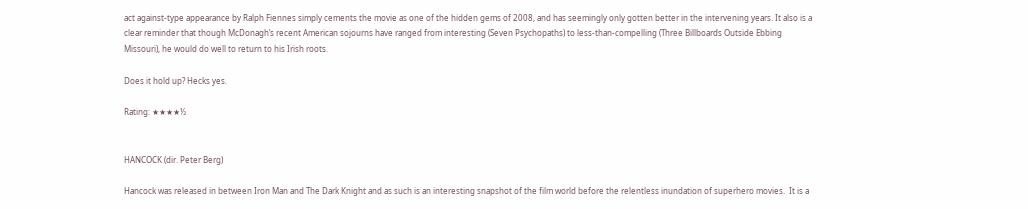act against-type appearance by Ralph Fiennes simply cements the movie as one of the hidden gems of 2008, and has seemingly only gotten better in the intervening years. It also is a clear reminder that though McDonagh’s recent American sojourns have ranged from interesting (Seven Psychopaths) to less-than-compelling (Three Billboards Outside Ebbing Missouri), he would do well to return to his Irish roots.

Does it hold up? Hecks yes.

Rating: ★★★★½


HANCOCK (dir. Peter Berg)

Hancock was released in between Iron Man and The Dark Knight and as such is an interesting snapshot of the film world before the relentless inundation of superhero movies.  It is a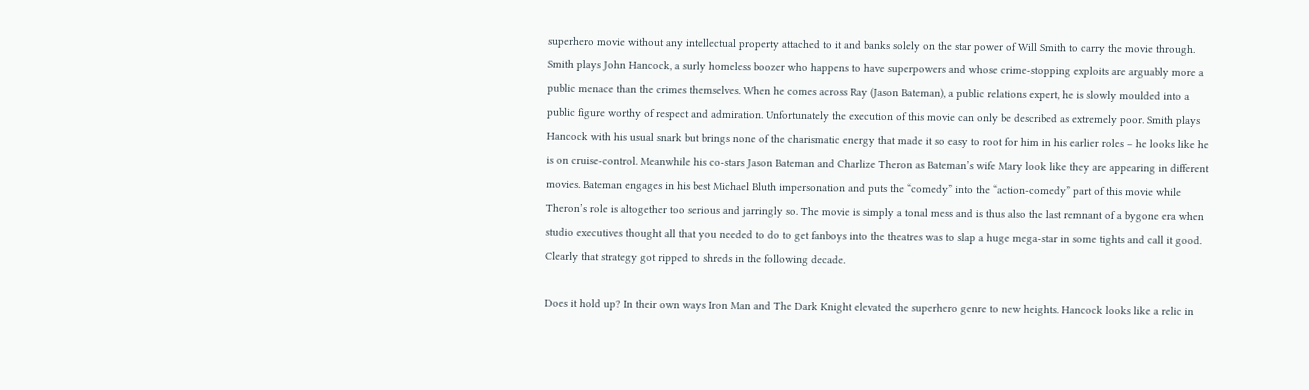superhero movie without any intellectual property attached to it and banks solely on the star power of Will Smith to carry the movie through. Smith plays John Hancock, a surly homeless boozer who happens to have superpowers and whose crime-stopping exploits are arguably more a public menace than the crimes themselves. When he comes across Ray (Jason Bateman), a public relations expert, he is slowly moulded into a public figure worthy of respect and admiration. Unfortunately the execution of this movie can only be described as extremely poor. Smith plays Hancock with his usual snark but brings none of the charismatic energy that made it so easy to root for him in his earlier roles – he looks like he is on cruise-control. Meanwhile his co-stars Jason Bateman and Charlize Theron as Bateman’s wife Mary look like they are appearing in different movies. Bateman engages in his best Michael Bluth impersonation and puts the “comedy” into the “action-comedy” part of this movie while Theron’s role is altogether too serious and jarringly so. The movie is simply a tonal mess and is thus also the last remnant of a bygone era when studio executives thought all that you needed to do to get fanboys into the theatres was to slap a huge mega-star in some tights and call it good. Clearly that strategy got ripped to shreds in the following decade.

Does it hold up? In their own ways Iron Man and The Dark Knight elevated the superhero genre to new heights. Hancock looks like a relic in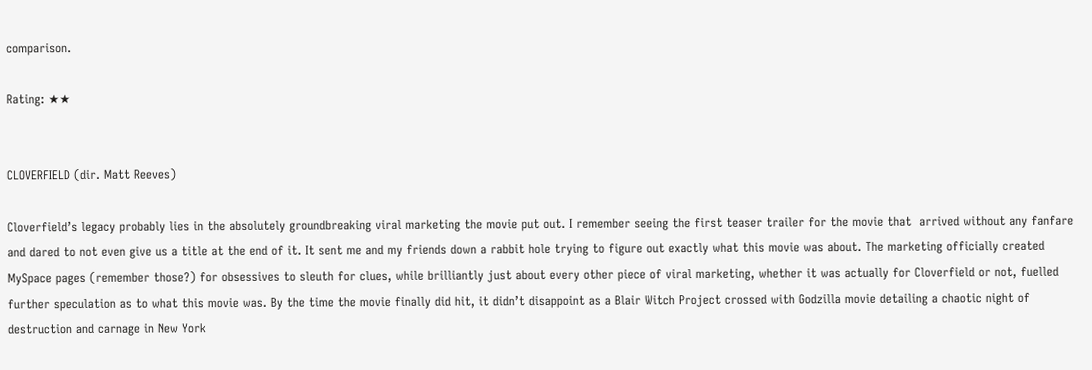comparison.

Rating: ★★


CLOVERFIELD (dir. Matt Reeves)

Cloverfield’s legacy probably lies in the absolutely groundbreaking viral marketing the movie put out. I remember seeing the first teaser trailer for the movie that  arrived without any fanfare and dared to not even give us a title at the end of it. It sent me and my friends down a rabbit hole trying to figure out exactly what this movie was about. The marketing officially created MySpace pages (remember those?) for obsessives to sleuth for clues, while brilliantly just about every other piece of viral marketing, whether it was actually for Cloverfield or not, fuelled further speculation as to what this movie was. By the time the movie finally did hit, it didn’t disappoint as a Blair Witch Project crossed with Godzilla movie detailing a chaotic night of destruction and carnage in New York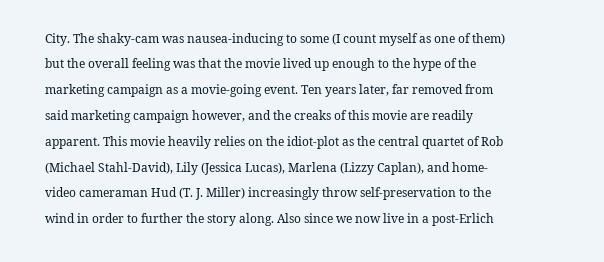City. The shaky-cam was nausea-inducing to some (I count myself as one of them) but the overall feeling was that the movie lived up enough to the hype of the marketing campaign as a movie-going event. Ten years later, far removed from said marketing campaign however, and the creaks of this movie are readily apparent. This movie heavily relies on the idiot-plot as the central quartet of Rob (Michael Stahl-David), Lily (Jessica Lucas), Marlena (Lizzy Caplan), and home-video cameraman Hud (T. J. Miller) increasingly throw self-preservation to the wind in order to further the story along. Also since we now live in a post-Erlich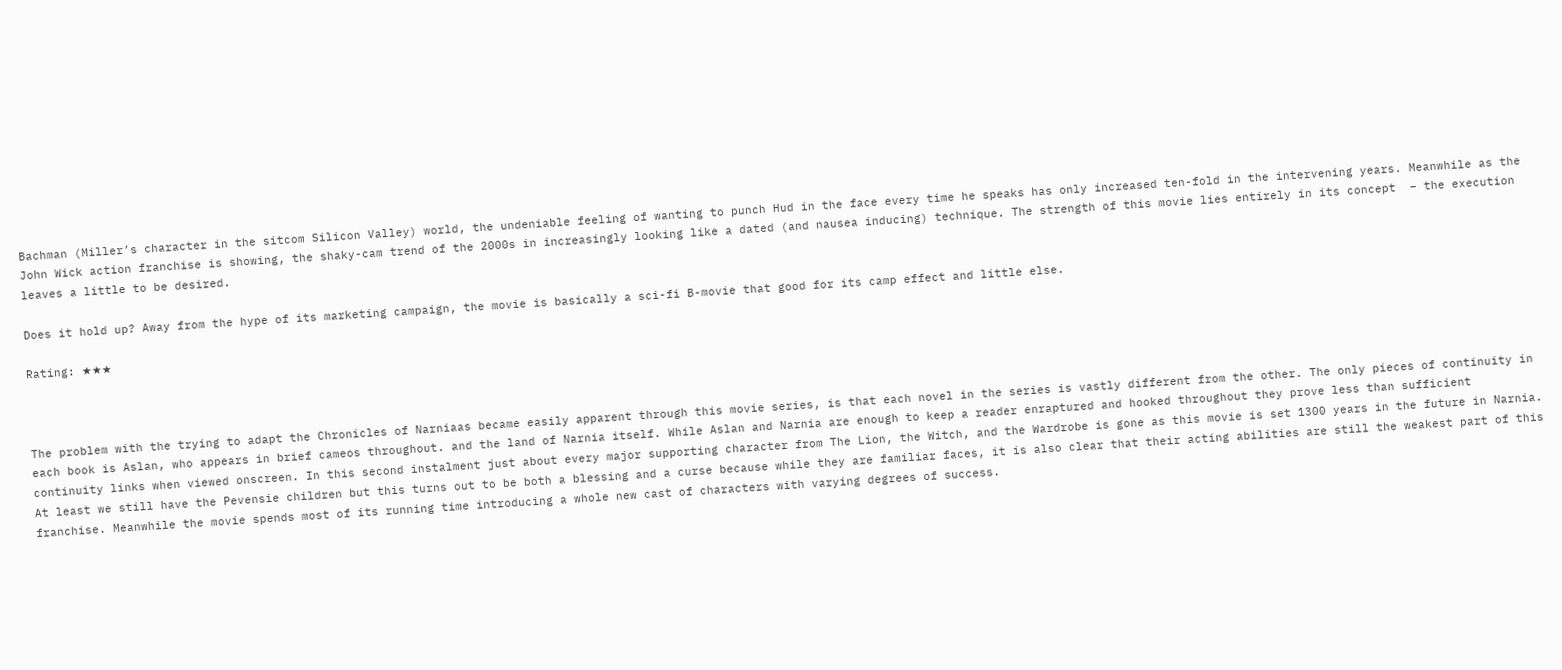Bachman (Miller’s character in the sitcom Silicon Valley) world, the undeniable feeling of wanting to punch Hud in the face every time he speaks has only increased ten-fold in the intervening years. Meanwhile as the John Wick action franchise is showing, the shaky-cam trend of the 2000s in increasingly looking like a dated (and nausea inducing) technique. The strength of this movie lies entirely in its concept  – the execution leaves a little to be desired.

Does it hold up? Away from the hype of its marketing campaign, the movie is basically a sci-fi B-movie that good for its camp effect and little else.

Rating: ★★★



The problem with the trying to adapt the Chronicles of Narniaas became easily apparent through this movie series, is that each novel in the series is vastly different from the other. The only pieces of continuity in each book is Aslan, who appears in brief cameos throughout. and the land of Narnia itself. While Aslan and Narnia are enough to keep a reader enraptured and hooked throughout they prove less than sufficient continuity links when viewed onscreen. In this second instalment just about every major supporting character from The Lion, the Witch, and the Wardrobe is gone as this movie is set 1300 years in the future in Narnia. At least we still have the Pevensie children but this turns out to be both a blessing and a curse because while they are familiar faces, it is also clear that their acting abilities are still the weakest part of this franchise. Meanwhile the movie spends most of its running time introducing a whole new cast of characters with varying degrees of success.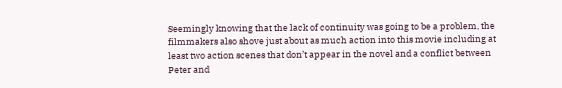Seemingly knowing that the lack of continuity was going to be a problem, the filmmakers also shove just about as much action into this movie including at least two action scenes that don’t appear in the novel and a conflict between Peter and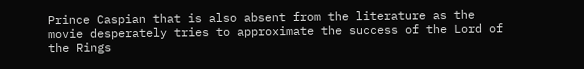Prince Caspian that is also absent from the literature as the movie desperately tries to approximate the success of the Lord of the Rings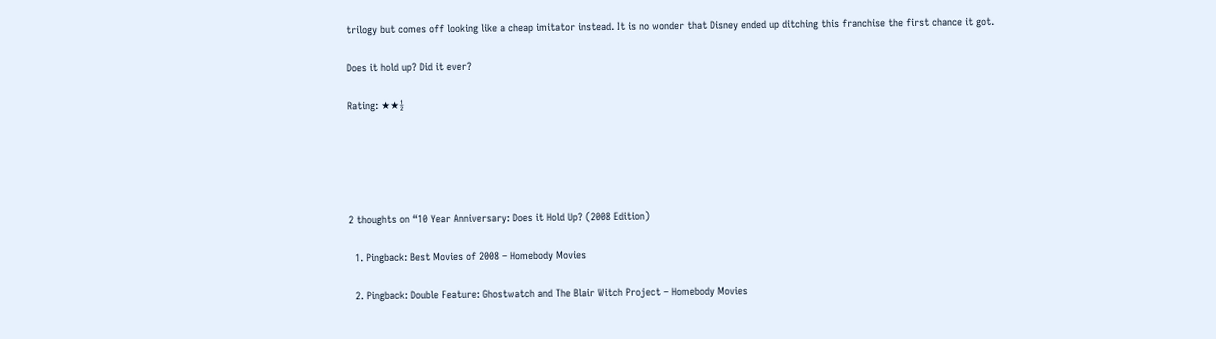trilogy but comes off looking like a cheap imitator instead. It is no wonder that Disney ended up ditching this franchise the first chance it got.

Does it hold up? Did it ever?

Rating: ★★½





2 thoughts on “10 Year Anniversary: Does it Hold Up? (2008 Edition)

  1. Pingback: Best Movies of 2008 – Homebody Movies

  2. Pingback: Double Feature: Ghostwatch and The Blair Witch Project – Homebody Movies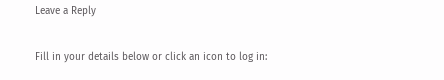Leave a Reply

Fill in your details below or click an icon to log in: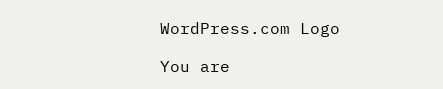WordPress.com Logo

You are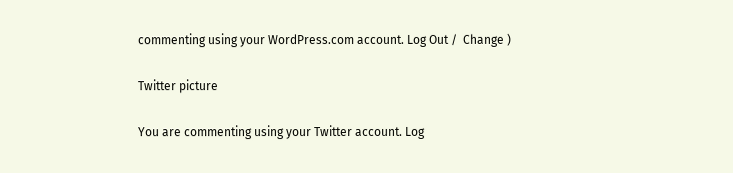commenting using your WordPress.com account. Log Out /  Change )

Twitter picture

You are commenting using your Twitter account. Log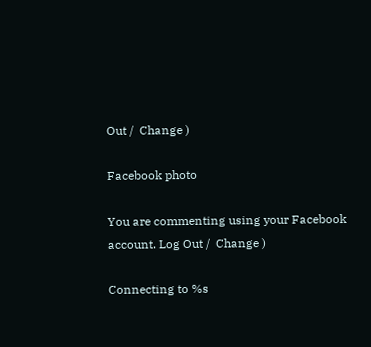Out /  Change )

Facebook photo

You are commenting using your Facebook account. Log Out /  Change )

Connecting to %s